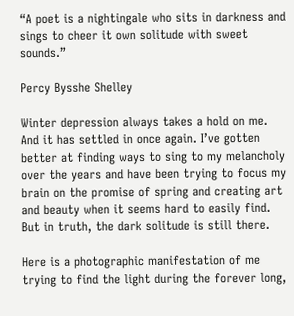“A poet is a nightingale who sits in darkness and sings to cheer it own solitude with sweet sounds.”

Percy Bysshe Shelley

Winter depression always takes a hold on me. And it has settled in once again. I’ve gotten better at finding ways to sing to my melancholy over the years and have been trying to focus my brain on the promise of spring and creating art and beauty when it seems hard to easily find. But in truth, the dark solitude is still there.

Here is a photographic manifestation of me trying to find the light during the forever long,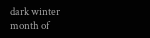dark winter month of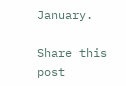January.

Share this post